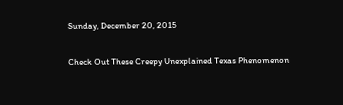Sunday, December 20, 2015

Check Out These Creepy Unexplained Texas Phenomenon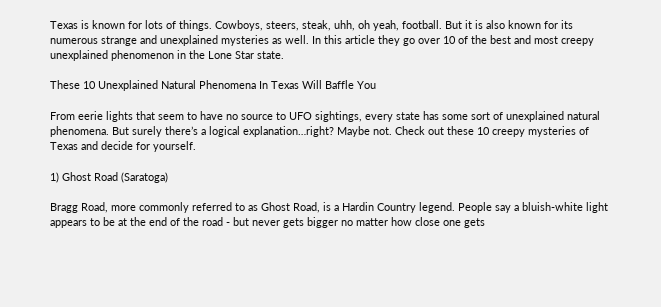Texas is known for lots of things. Cowboys, steers, steak, uhh, oh yeah, football. But it is also known for its numerous strange and unexplained mysteries as well. In this article they go over 10 of the best and most creepy unexplained phenomenon in the Lone Star state.

These 10 Unexplained Natural Phenomena In Texas Will Baffle You

From eerie lights that seem to have no source to UFO sightings, every state has some sort of unexplained natural phenomena. But surely there’s a logical explanation…right? Maybe not. Check out these 10 creepy mysteries of Texas and decide for yourself.

1) Ghost Road (Saratoga)

Bragg Road, more commonly referred to as Ghost Road, is a Hardin Country legend. People say a bluish-white light appears to be at the end of the road - but never gets bigger no matter how close one gets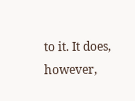to it. It does, however,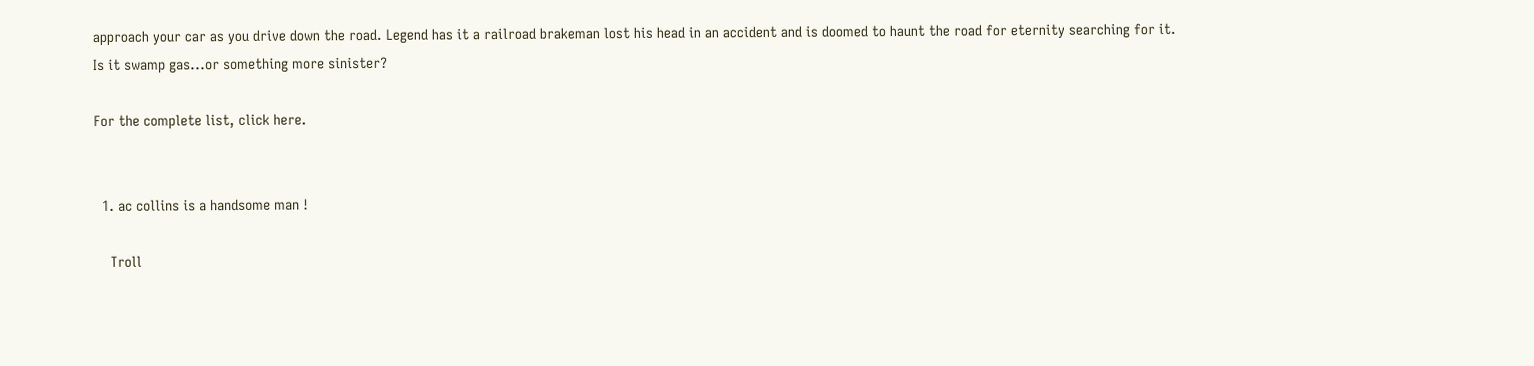approach your car as you drive down the road. Legend has it a railroad brakeman lost his head in an accident and is doomed to haunt the road for eternity searching for it. Is it swamp gas...or something more sinister?

For the complete list, click here.


  1. ac collins is a handsome man !

    Troll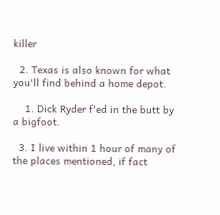killer

  2. Texas is also known for what you'll find behind a home depot.

    1. Dick Ryder f'ed in the butt by a bigfoot.

  3. I live within 1 hour of many of the places mentioned, if fact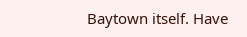Baytown itself. Have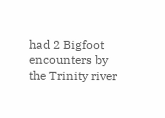had 2 Bigfoot encounters by the Trinity river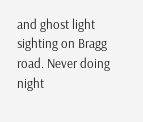and ghost light sighting on Bragg road. Never doing night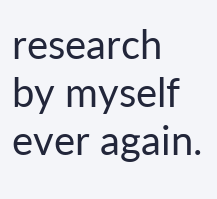research by myself ever again.